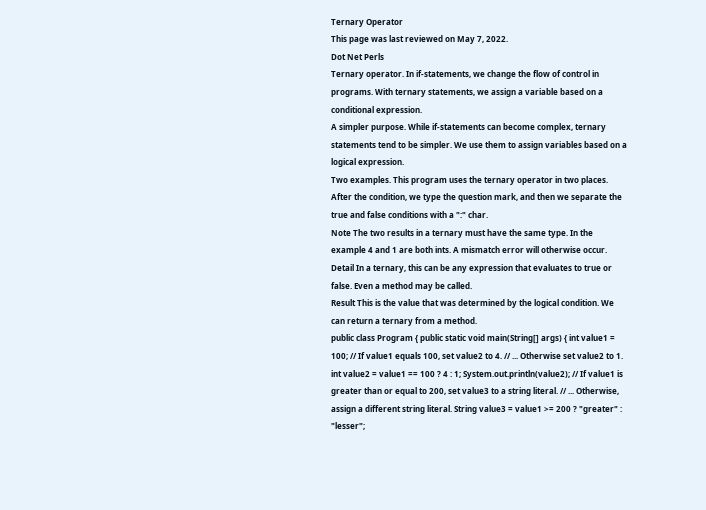Ternary Operator
This page was last reviewed on May 7, 2022.
Dot Net Perls
Ternary operator. In if-statements, we change the flow of control in programs. With ternary statements, we assign a variable based on a conditional expression.
A simpler purpose. While if-statements can become complex, ternary statements tend to be simpler. We use them to assign variables based on a logical expression.
Two examples. This program uses the ternary operator in two places. After the condition, we type the question mark, and then we separate the true and false conditions with a ":" char.
Note The two results in a ternary must have the same type. In the example 4 and 1 are both ints. A mismatch error will otherwise occur.
Detail In a ternary, this can be any expression that evaluates to true or false. Even a method may be called.
Result This is the value that was determined by the logical condition. We can return a ternary from a method.
public class Program { public static void main(String[] args) { int value1 = 100; // If value1 equals 100, set value2 to 4. // ... Otherwise set value2 to 1. int value2 = value1 == 100 ? 4 : 1; System.out.println(value2); // If value1 is greater than or equal to 200, set value3 to a string literal. // ... Otherwise, assign a different string literal. String value3 = value1 >= 200 ? "greater" : "lesser";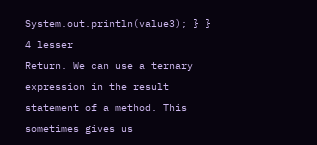System.out.println(value3); } }
4 lesser
Return. We can use a ternary expression in the result statement of a method. This sometimes gives us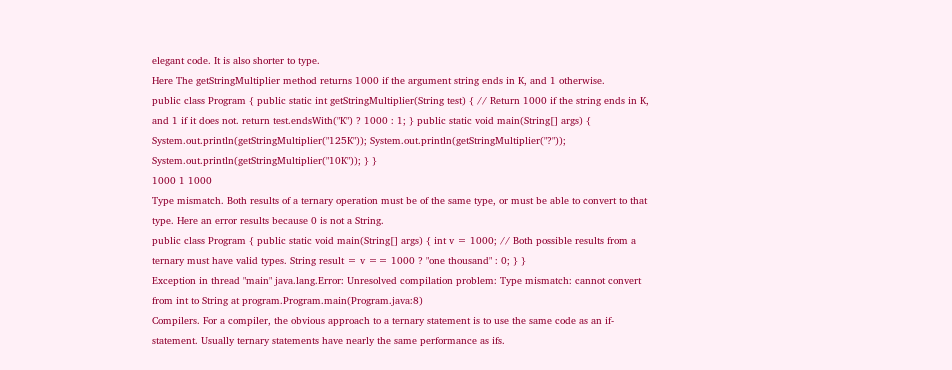elegant code. It is also shorter to type.
Here The getStringMultiplier method returns 1000 if the argument string ends in K, and 1 otherwise.
public class Program { public static int getStringMultiplier(String test) { // Return 1000 if the string ends in K, and 1 if it does not. return test.endsWith("K") ? 1000 : 1; } public static void main(String[] args) { System.out.println(getStringMultiplier("125K")); System.out.println(getStringMultiplier("?")); System.out.println(getStringMultiplier("10K")); } }
1000 1 1000
Type mismatch. Both results of a ternary operation must be of the same type, or must be able to convert to that type. Here an error results because 0 is not a String.
public class Program { public static void main(String[] args) { int v = 1000; // Both possible results from a ternary must have valid types. String result = v == 1000 ? "one thousand" : 0; } }
Exception in thread "main" java.lang.Error: Unresolved compilation problem: Type mismatch: cannot convert from int to String at program.Program.main(Program.java:8)
Compilers. For a compiler, the obvious approach to a ternary statement is to use the same code as an if-statement. Usually ternary statements have nearly the same performance as ifs.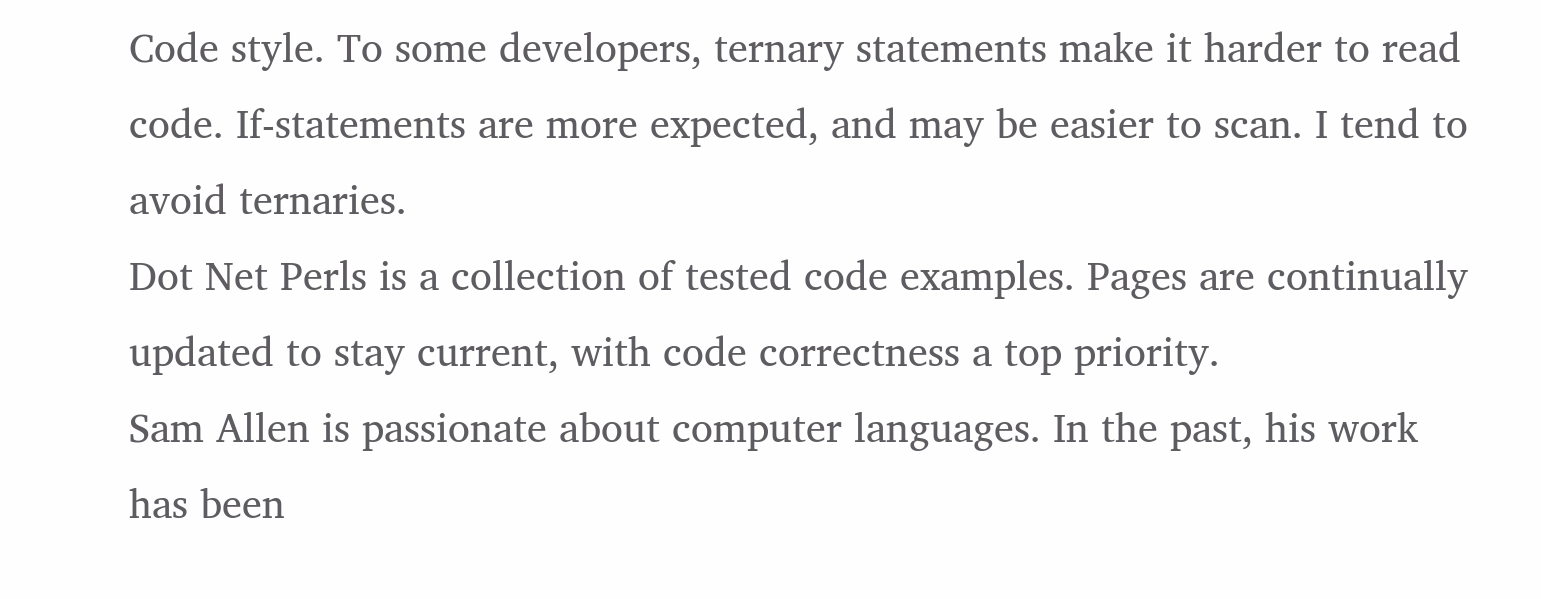Code style. To some developers, ternary statements make it harder to read code. If-statements are more expected, and may be easier to scan. I tend to avoid ternaries.
Dot Net Perls is a collection of tested code examples. Pages are continually updated to stay current, with code correctness a top priority.
Sam Allen is passionate about computer languages. In the past, his work has been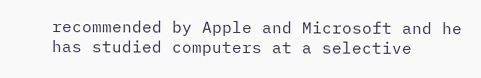recommended by Apple and Microsoft and he has studied computers at a selective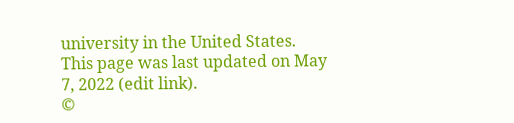university in the United States.
This page was last updated on May 7, 2022 (edit link).
©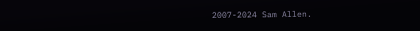2007-2024 Sam Allen.